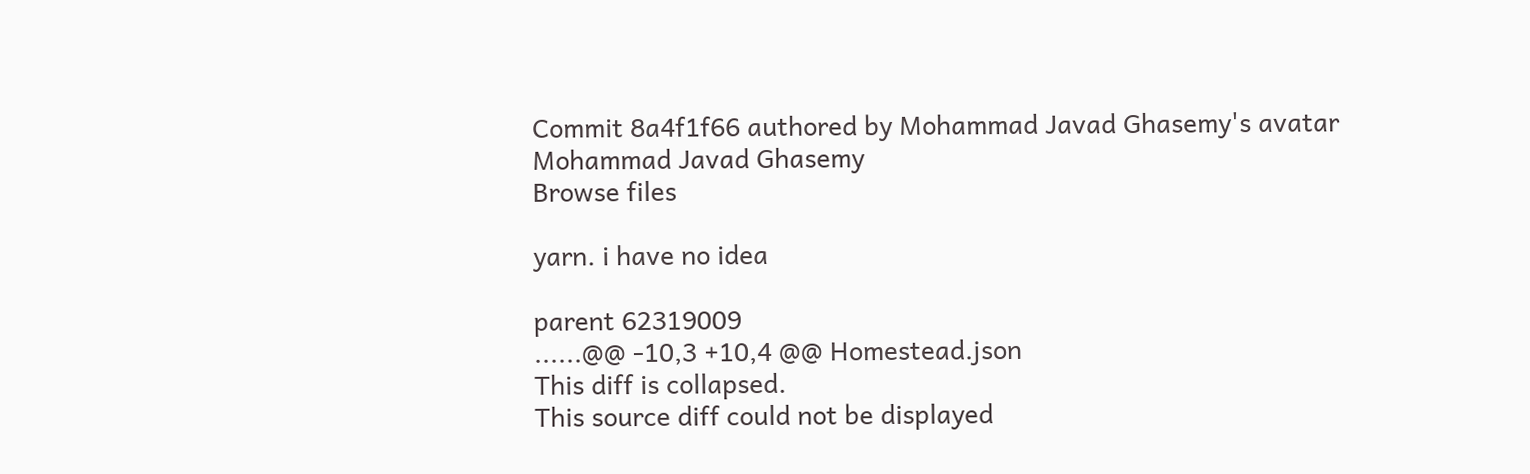Commit 8a4f1f66 authored by Mohammad Javad Ghasemy's avatar Mohammad Javad Ghasemy
Browse files

yarn. i have no idea

parent 62319009
......@@ -10,3 +10,4 @@ Homestead.json
This diff is collapsed.
This source diff could not be displayed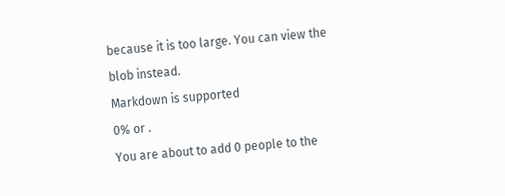because it is too large. You can view the blob instead.
Markdown is supported
0% or .
You are about to add 0 people to the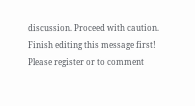discussion. Proceed with caution.
Finish editing this message first!
Please register or to comment